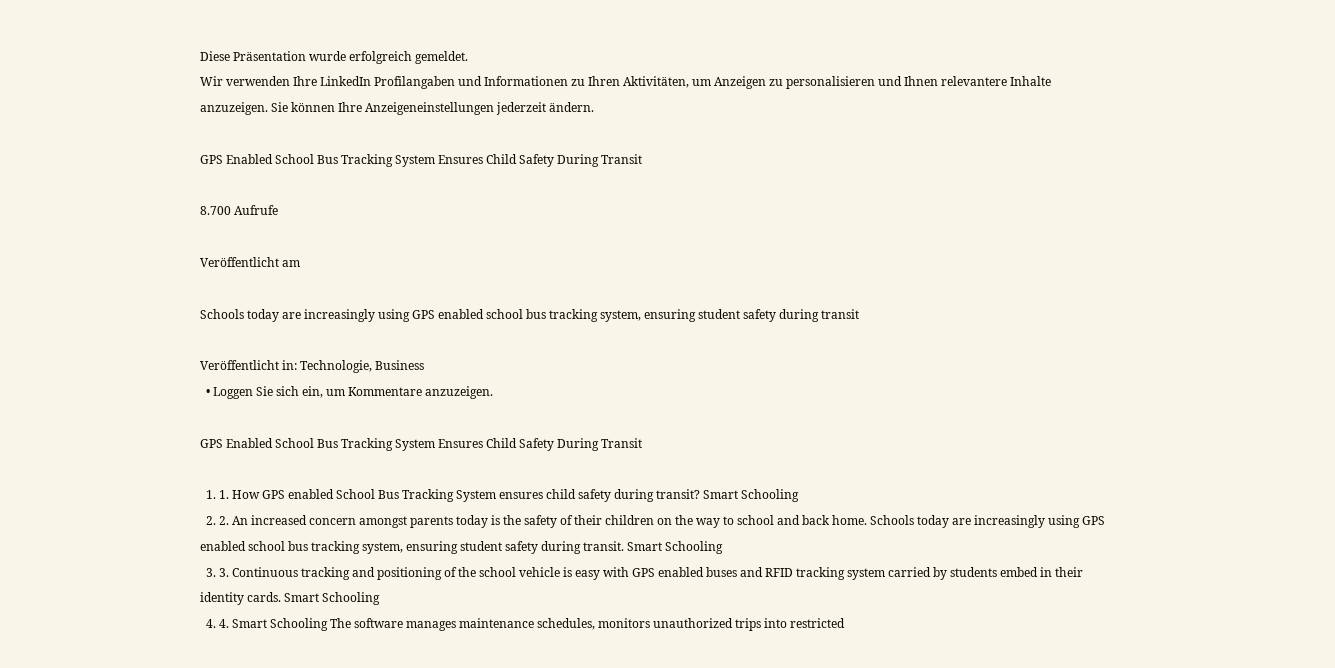Diese Präsentation wurde erfolgreich gemeldet.
Wir verwenden Ihre LinkedIn Profilangaben und Informationen zu Ihren Aktivitäten, um Anzeigen zu personalisieren und Ihnen relevantere Inhalte anzuzeigen. Sie können Ihre Anzeigeneinstellungen jederzeit ändern.

GPS Enabled School Bus Tracking System Ensures Child Safety During Transit

8.700 Aufrufe

Veröffentlicht am

Schools today are increasingly using GPS enabled school bus tracking system, ensuring student safety during transit

Veröffentlicht in: Technologie, Business
  • Loggen Sie sich ein, um Kommentare anzuzeigen.

GPS Enabled School Bus Tracking System Ensures Child Safety During Transit

  1. 1. How GPS enabled School Bus Tracking System ensures child safety during transit? Smart Schooling
  2. 2. An increased concern amongst parents today is the safety of their children on the way to school and back home. Schools today are increasingly using GPS enabled school bus tracking system, ensuring student safety during transit. Smart Schooling
  3. 3. Continuous tracking and positioning of the school vehicle is easy with GPS enabled buses and RFID tracking system carried by students embed in their identity cards. Smart Schooling
  4. 4. Smart Schooling The software manages maintenance schedules, monitors unauthorized trips into restricted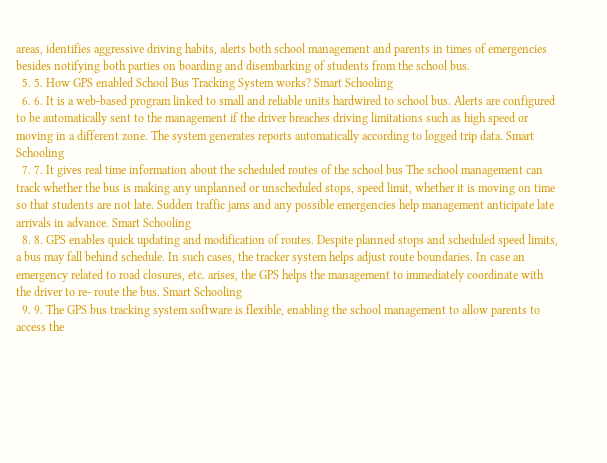areas, identifies aggressive driving habits, alerts both school management and parents in times of emergencies besides notifying both parties on boarding and disembarking of students from the school bus.
  5. 5. How GPS enabled School Bus Tracking System works? Smart Schooling
  6. 6. It is a web-based program linked to small and reliable units hardwired to school bus. Alerts are configured to be automatically sent to the management if the driver breaches driving limitations such as high speed or moving in a different zone. The system generates reports automatically according to logged trip data. Smart Schooling
  7. 7. It gives real time information about the scheduled routes of the school bus The school management can track whether the bus is making any unplanned or unscheduled stops, speed limit, whether it is moving on time so that students are not late. Sudden traffic jams and any possible emergencies help management anticipate late arrivals in advance. Smart Schooling
  8. 8. GPS enables quick updating and modification of routes. Despite planned stops and scheduled speed limits, a bus may fall behind schedule. In such cases, the tracker system helps adjust route boundaries. In case an emergency related to road closures, etc. arises, the GPS helps the management to immediately coordinate with the driver to re- route the bus. Smart Schooling
  9. 9. The GPS bus tracking system software is flexible, enabling the school management to allow parents to access the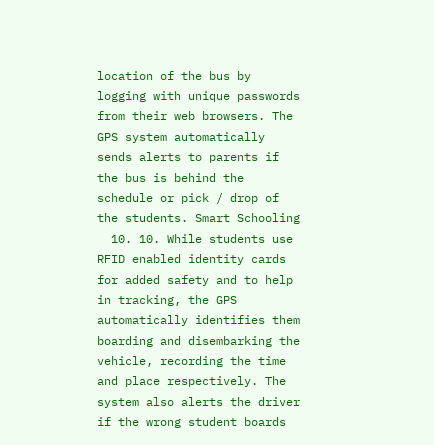location of the bus by logging with unique passwords from their web browsers. The GPS system automatically sends alerts to parents if the bus is behind the schedule or pick / drop of the students. Smart Schooling
  10. 10. While students use RFID enabled identity cards for added safety and to help in tracking, the GPS automatically identifies them boarding and disembarking the vehicle, recording the time and place respectively. The system also alerts the driver if the wrong student boards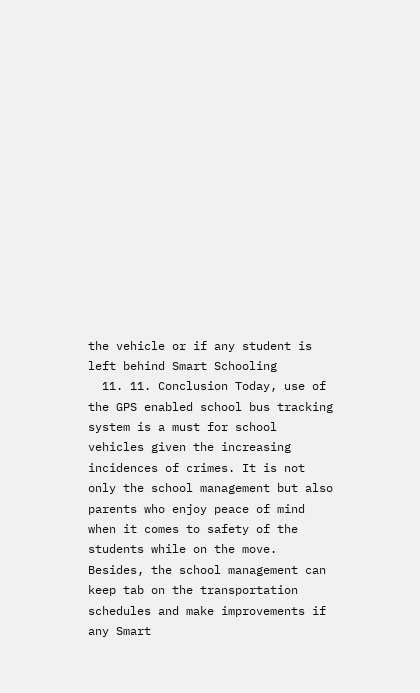the vehicle or if any student is left behind Smart Schooling
  11. 11. Conclusion Today, use of the GPS enabled school bus tracking system is a must for school vehicles given the increasing incidences of crimes. It is not only the school management but also parents who enjoy peace of mind when it comes to safety of the students while on the move. Besides, the school management can keep tab on the transportation schedules and make improvements if any Smart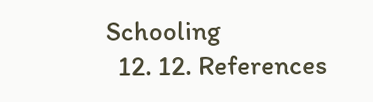Schooling
  12. 12. References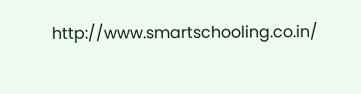http://www.smartschooling.co.in/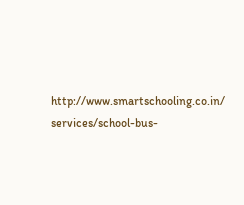http://www.smartschooling.co.in/ services/school-bus-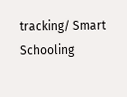tracking/ Smart Schooling